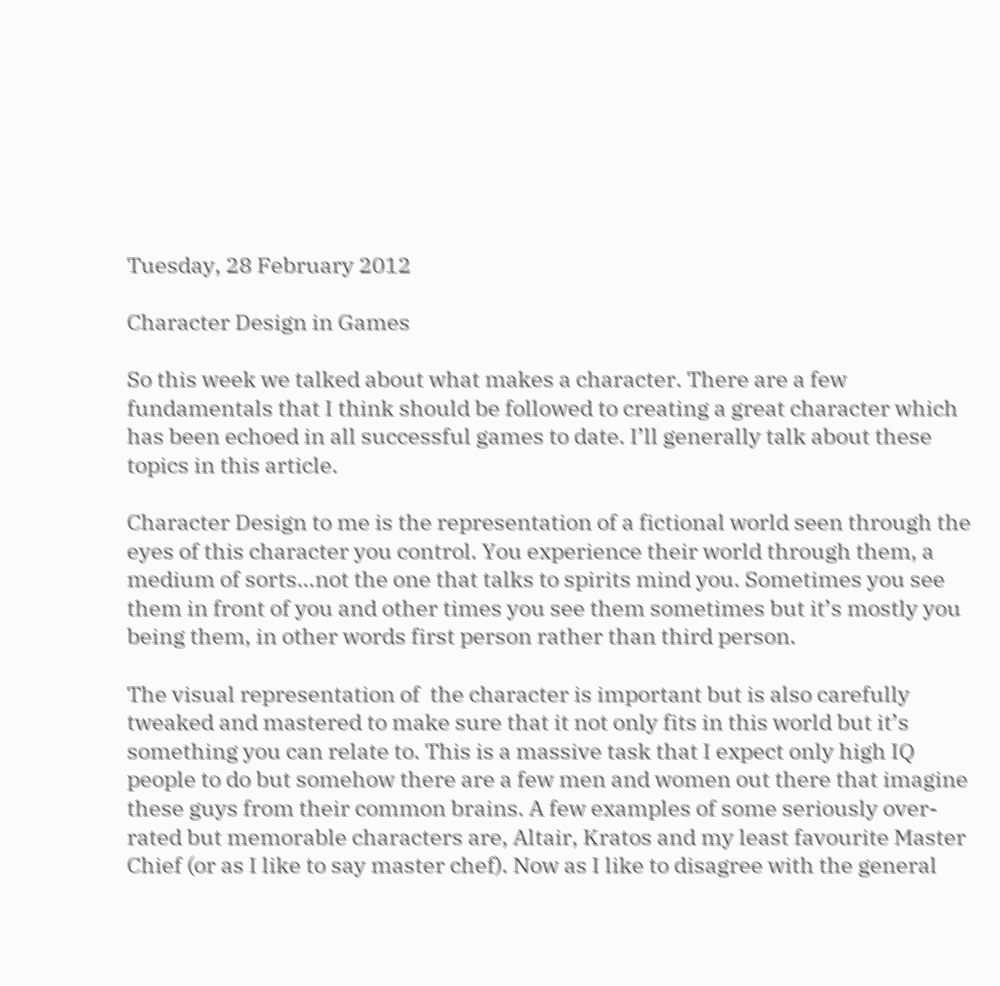Tuesday, 28 February 2012

Character Design in Games

So this week we talked about what makes a character. There are a few fundamentals that I think should be followed to creating a great character which has been echoed in all successful games to date. I’ll generally talk about these topics in this article.

Character Design to me is the representation of a fictional world seen through the eyes of this character you control. You experience their world through them, a medium of sorts…not the one that talks to spirits mind you. Sometimes you see them in front of you and other times you see them sometimes but it’s mostly you being them, in other words first person rather than third person.

The visual representation of  the character is important but is also carefully tweaked and mastered to make sure that it not only fits in this world but it’s something you can relate to. This is a massive task that I expect only high IQ people to do but somehow there are a few men and women out there that imagine these guys from their common brains. A few examples of some seriously over-rated but memorable characters are, Altair, Kratos and my least favourite Master Chief (or as I like to say master chef). Now as I like to disagree with the general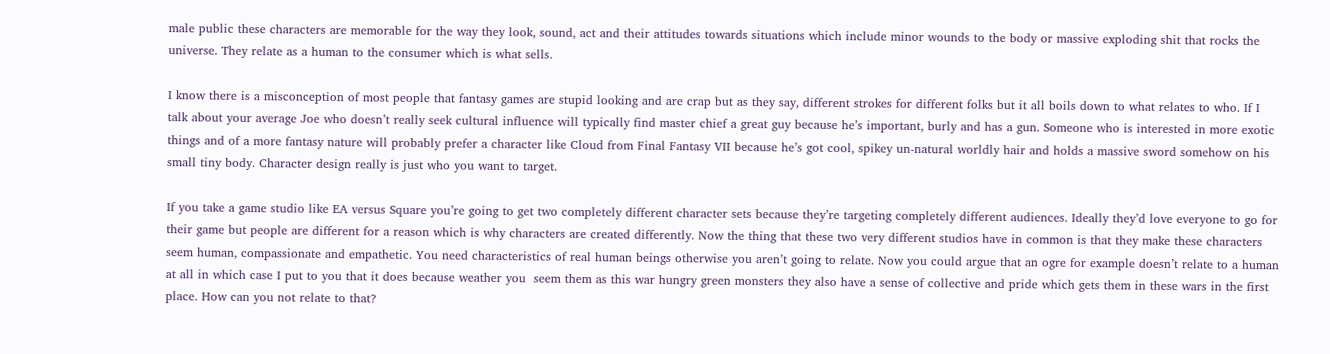male public these characters are memorable for the way they look, sound, act and their attitudes towards situations which include minor wounds to the body or massive exploding shit that rocks the universe. They relate as a human to the consumer which is what sells.

I know there is a misconception of most people that fantasy games are stupid looking and are crap but as they say, different strokes for different folks but it all boils down to what relates to who. If I talk about your average Joe who doesn’t really seek cultural influence will typically find master chief a great guy because he’s important, burly and has a gun. Someone who is interested in more exotic things and of a more fantasy nature will probably prefer a character like Cloud from Final Fantasy VII because he’s got cool, spikey un-natural worldly hair and holds a massive sword somehow on his small tiny body. Character design really is just who you want to target.

If you take a game studio like EA versus Square you’re going to get two completely different character sets because they’re targeting completely different audiences. Ideally they’d love everyone to go for their game but people are different for a reason which is why characters are created differently. Now the thing that these two very different studios have in common is that they make these characters seem human, compassionate and empathetic. You need characteristics of real human beings otherwise you aren’t going to relate. Now you could argue that an ogre for example doesn’t relate to a human at all in which case I put to you that it does because weather you  seem them as this war hungry green monsters they also have a sense of collective and pride which gets them in these wars in the first place. How can you not relate to that?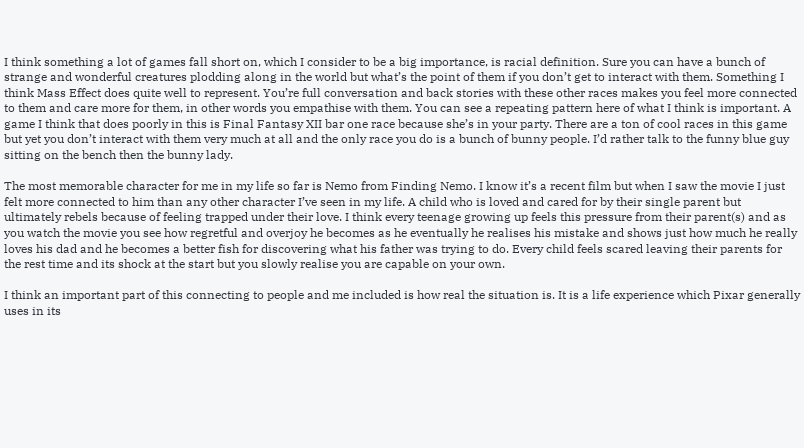I think something a lot of games fall short on, which I consider to be a big importance, is racial definition. Sure you can have a bunch of strange and wonderful creatures plodding along in the world but what’s the point of them if you don’t get to interact with them. Something I think Mass Effect does quite well to represent. You’re full conversation and back stories with these other races makes you feel more connected to them and care more for them, in other words you empathise with them. You can see a repeating pattern here of what I think is important. A game I think that does poorly in this is Final Fantasy XII bar one race because she’s in your party. There are a ton of cool races in this game but yet you don’t interact with them very much at all and the only race you do is a bunch of bunny people. I’d rather talk to the funny blue guy sitting on the bench then the bunny lady.

The most memorable character for me in my life so far is Nemo from Finding Nemo. I know it’s a recent film but when I saw the movie I just felt more connected to him than any other character I’ve seen in my life. A child who is loved and cared for by their single parent but ultimately rebels because of feeling trapped under their love. I think every teenage growing up feels this pressure from their parent(s) and as you watch the movie you see how regretful and overjoy he becomes as he eventually he realises his mistake and shows just how much he really loves his dad and he becomes a better fish for discovering what his father was trying to do. Every child feels scared leaving their parents for the rest time and its shock at the start but you slowly realise you are capable on your own.

I think an important part of this connecting to people and me included is how real the situation is. It is a life experience which Pixar generally uses in its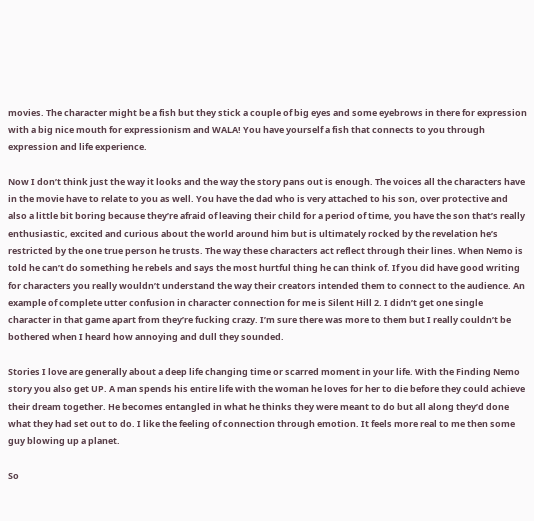movies. The character might be a fish but they stick a couple of big eyes and some eyebrows in there for expression with a big nice mouth for expressionism and WALA! You have yourself a fish that connects to you through expression and life experience.

Now I don’t think just the way it looks and the way the story pans out is enough. The voices all the characters have in the movie have to relate to you as well. You have the dad who is very attached to his son, over protective and also a little bit boring because they’re afraid of leaving their child for a period of time, you have the son that’s really enthusiastic, excited and curious about the world around him but is ultimately rocked by the revelation he’s restricted by the one true person he trusts. The way these characters act reflect through their lines. When Nemo is told he can’t do something he rebels and says the most hurtful thing he can think of. If you did have good writing for characters you really wouldn’t understand the way their creators intended them to connect to the audience. An example of complete utter confusion in character connection for me is Silent Hill 2. I didn’t get one single character in that game apart from they’re fucking crazy. I’m sure there was more to them but I really couldn’t be bothered when I heard how annoying and dull they sounded.

Stories I love are generally about a deep life changing time or scarred moment in your life. With the Finding Nemo story you also get UP. A man spends his entire life with the woman he loves for her to die before they could achieve their dream together. He becomes entangled in what he thinks they were meant to do but all along they’d done what they had set out to do. I like the feeling of connection through emotion. It feels more real to me then some guy blowing up a planet.

So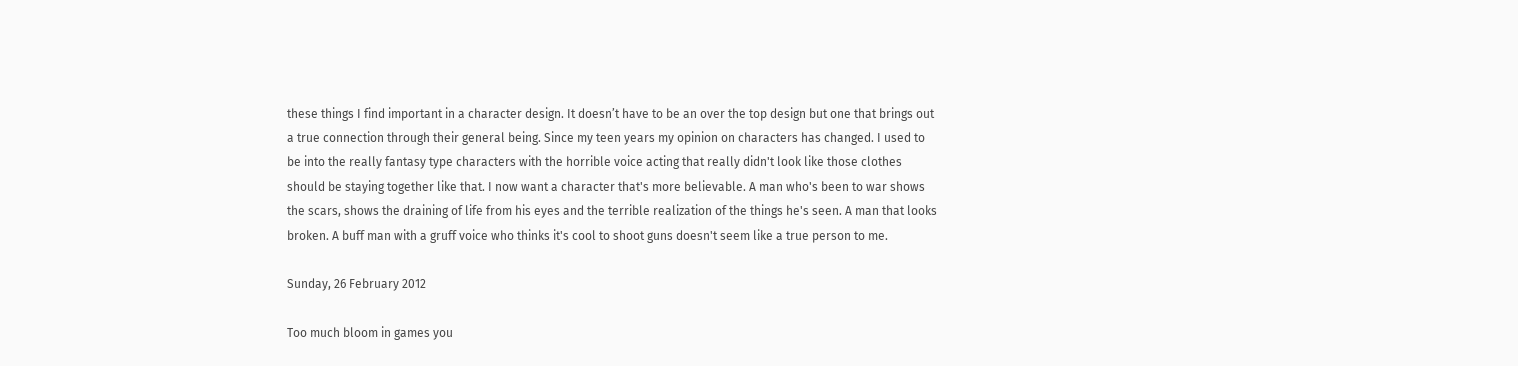these things I find important in a character design. It doesn’t have to be an over the top design but one that brings out a true connection through their general being. Since my teen years my opinion on characters has changed. I used to be into the really fantasy type characters with the horrible voice acting that really didn't look like those clothes should be staying together like that. I now want a character that's more believable. A man who's been to war shows the scars, shows the draining of life from his eyes and the terrible realization of the things he's seen. A man that looks broken. A buff man with a gruff voice who thinks it's cool to shoot guns doesn't seem like a true person to me.

Sunday, 26 February 2012

Too much bloom in games you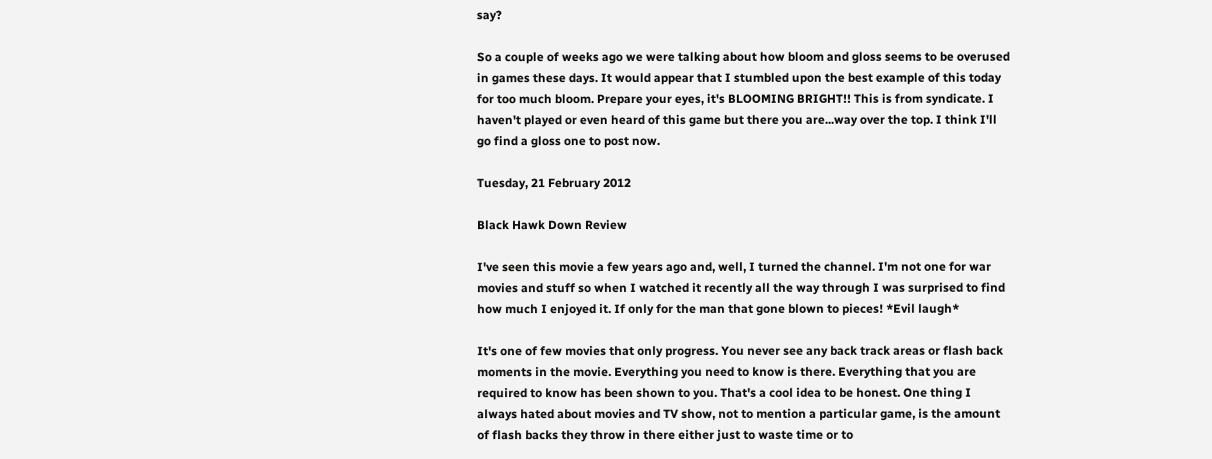say?

So a couple of weeks ago we were talking about how bloom and gloss seems to be overused in games these days. It would appear that I stumbled upon the best example of this today for too much bloom. Prepare your eyes, it's BLOOMING BRIGHT!! This is from syndicate. I haven't played or even heard of this game but there you are...way over the top. I think I'll go find a gloss one to post now.

Tuesday, 21 February 2012

Black Hawk Down Review

I've seen this movie a few years ago and, well, I turned the channel. I'm not one for war movies and stuff so when I watched it recently all the way through I was surprised to find how much I enjoyed it. If only for the man that gone blown to pieces! *Evil laugh*

It's one of few movies that only progress. You never see any back track areas or flash back moments in the movie. Everything you need to know is there. Everything that you are required to know has been shown to you. That's a cool idea to be honest. One thing I always hated about movies and TV show, not to mention a particular game, is the amount of flash backs they throw in there either just to waste time or to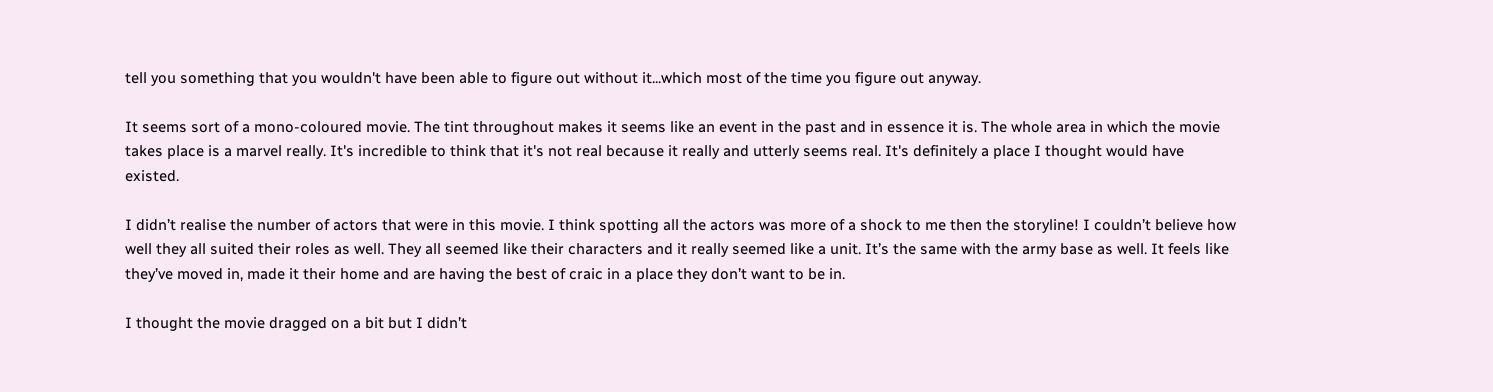tell you something that you wouldn't have been able to figure out without it...which most of the time you figure out anyway.

It seems sort of a mono-coloured movie. The tint throughout makes it seems like an event in the past and in essence it is. The whole area in which the movie takes place is a marvel really. It's incredible to think that it's not real because it really and utterly seems real. It's definitely a place I thought would have existed.

I didn’t realise the number of actors that were in this movie. I think spotting all the actors was more of a shock to me then the storyline! I couldn’t believe how well they all suited their roles as well. They all seemed like their characters and it really seemed like a unit. It’s the same with the army base as well. It feels like they’ve moved in, made it their home and are having the best of craic in a place they don’t want to be in.

I thought the movie dragged on a bit but I didn’t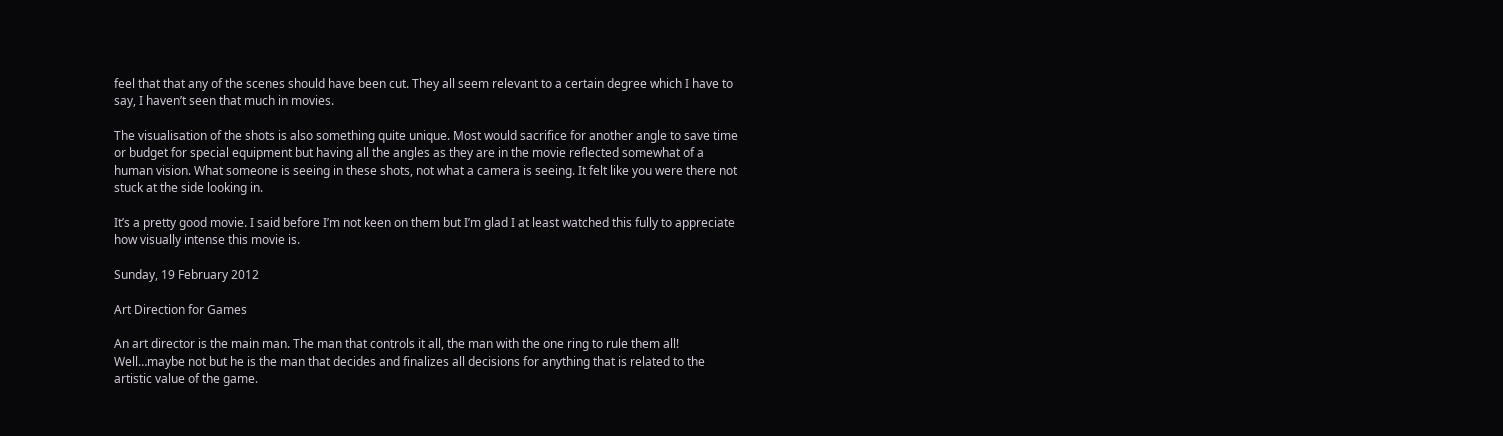feel that that any of the scenes should have been cut. They all seem relevant to a certain degree which I have to say, I haven’t seen that much in movies.

The visualisation of the shots is also something quite unique. Most would sacrifice for another angle to save time or budget for special equipment but having all the angles as they are in the movie reflected somewhat of a human vision. What someone is seeing in these shots, not what a camera is seeing. It felt like you were there not stuck at the side looking in.

It’s a pretty good movie. I said before I’m not keen on them but I’m glad I at least watched this fully to appreciate how visually intense this movie is.

Sunday, 19 February 2012

Art Direction for Games

An art director is the main man. The man that controls it all, the man with the one ring to rule them all! Well…maybe not but he is the man that decides and finalizes all decisions for anything that is related to the artistic value of the game.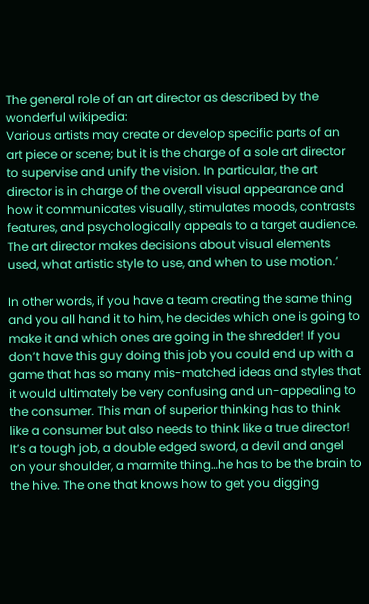The general role of an art director as described by the wonderful wikipedia:
Various artists may create or develop specific parts of an art piece or scene; but it is the charge of a sole art director to supervise and unify the vision. In particular, the art director is in charge of the overall visual appearance and how it communicates visually, stimulates moods, contrasts features, and psychologically appeals to a target audience. The art director makes decisions about visual elements used, what artistic style to use, and when to use motion.’

In other words, if you have a team creating the same thing and you all hand it to him, he decides which one is going to make it and which ones are going in the shredder! If you don’t have this guy doing this job you could end up with a game that has so many mis-matched ideas and styles that it would ultimately be very confusing and un-appealing to the consumer. This man of superior thinking has to think like a consumer but also needs to think like a true director! It’s a tough job, a double edged sword, a devil and angel on your shoulder, a marmite thing…he has to be the brain to the hive. The one that knows how to get you digging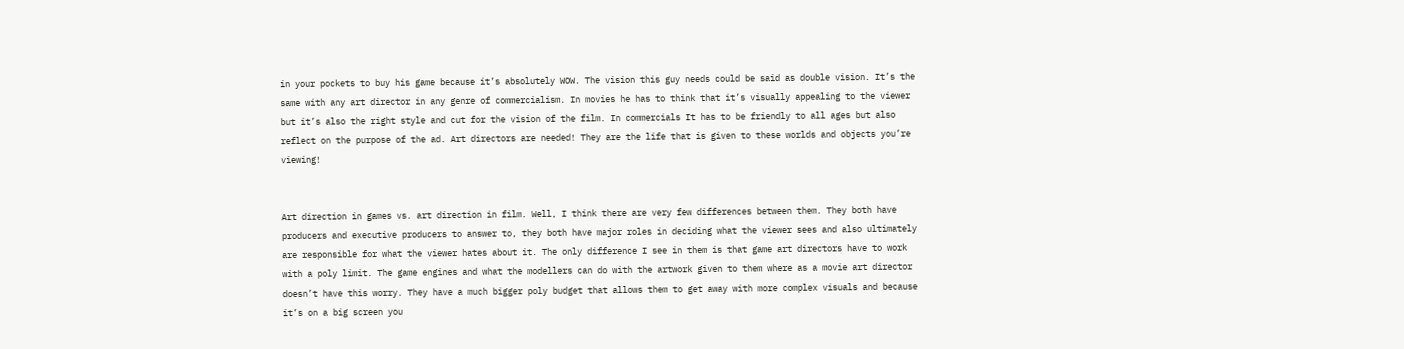in your pockets to buy his game because it’s absolutely WOW. The vision this guy needs could be said as double vision. It’s the same with any art director in any genre of commercialism. In movies he has to think that it’s visually appealing to the viewer but it’s also the right style and cut for the vision of the film. In commercials It has to be friendly to all ages but also reflect on the purpose of the ad. Art directors are needed! They are the life that is given to these worlds and objects you’re viewing!


Art direction in games vs. art direction in film. Well, I think there are very few differences between them. They both have producers and executive producers to answer to, they both have major roles in deciding what the viewer sees and also ultimately are responsible for what the viewer hates about it. The only difference I see in them is that game art directors have to work with a poly limit. The game engines and what the modellers can do with the artwork given to them where as a movie art director doesn’t have this worry. They have a much bigger poly budget that allows them to get away with more complex visuals and because it’s on a big screen you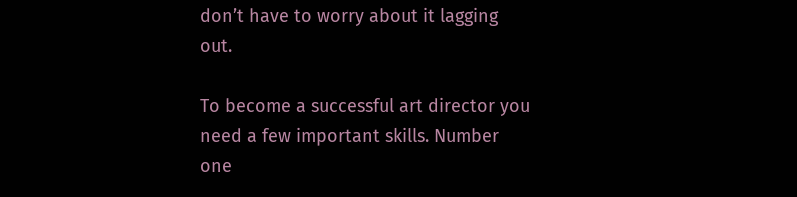don’t have to worry about it lagging out.

To become a successful art director you need a few important skills. Number one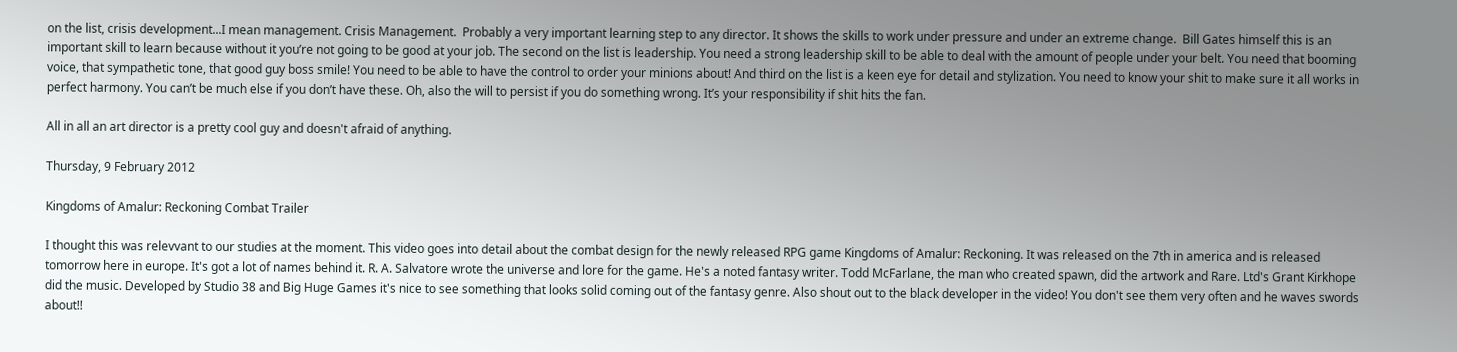on the list, crisis development...I mean management. Crisis Management.  Probably a very important learning step to any director. It shows the skills to work under pressure and under an extreme change.  Bill Gates himself this is an important skill to learn because without it you’re not going to be good at your job. The second on the list is leadership. You need a strong leadership skill to be able to deal with the amount of people under your belt. You need that booming voice, that sympathetic tone, that good guy boss smile! You need to be able to have the control to order your minions about! And third on the list is a keen eye for detail and stylization. You need to know your shit to make sure it all works in perfect harmony. You can’t be much else if you don’t have these. Oh, also the will to persist if you do something wrong. It’s your responsibility if shit hits the fan.

All in all an art director is a pretty cool guy and doesn't afraid of anything.

Thursday, 9 February 2012

Kingdoms of Amalur: Reckoning Combat Trailer

I thought this was relevvant to our studies at the moment. This video goes into detail about the combat design for the newly released RPG game Kingdoms of Amalur: Reckoning. It was released on the 7th in america and is released tomorrow here in europe. It's got a lot of names behind it. R. A. Salvatore wrote the universe and lore for the game. He's a noted fantasy writer. Todd McFarlane, the man who created spawn, did the artwork and Rare. Ltd's Grant Kirkhope did the music. Developed by Studio 38 and Big Huge Games it's nice to see something that looks solid coming out of the fantasy genre. Also shout out to the black developer in the video! You don't see them very often and he waves swords about!!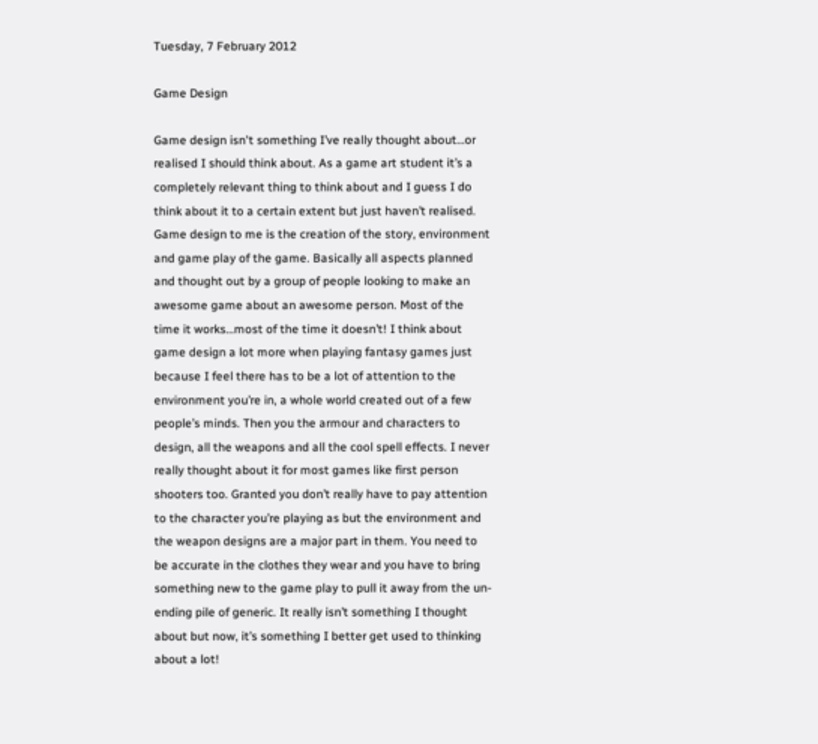Tuesday, 7 February 2012

Game Design

Game design isn't something I’ve really thought about…or realised I should think about. As a game art student it’s a completely relevant thing to think about and I guess I do think about it to a certain extent but just haven’t realised. Game design to me is the creation of the story, environment and game play of the game. Basically all aspects planned and thought out by a group of people looking to make an awesome game about an awesome person. Most of the time it works…most of the time it doesn’t! I think about game design a lot more when playing fantasy games just because I feel there has to be a lot of attention to the environment you’re in, a whole world created out of a few people’s minds. Then you the armour and characters to design, all the weapons and all the cool spell effects. I never really thought about it for most games like first person shooters too. Granted you don’t really have to pay attention to the character you’re playing as but the environment and the weapon designs are a major part in them. You need to be accurate in the clothes they wear and you have to bring something new to the game play to pull it away from the un-ending pile of generic. It really isn’t something I thought about but now, it’s something I better get used to thinking about a lot!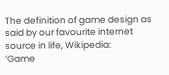The definition of game design as said by our favourite internet source in life, Wikipedia:
‘Game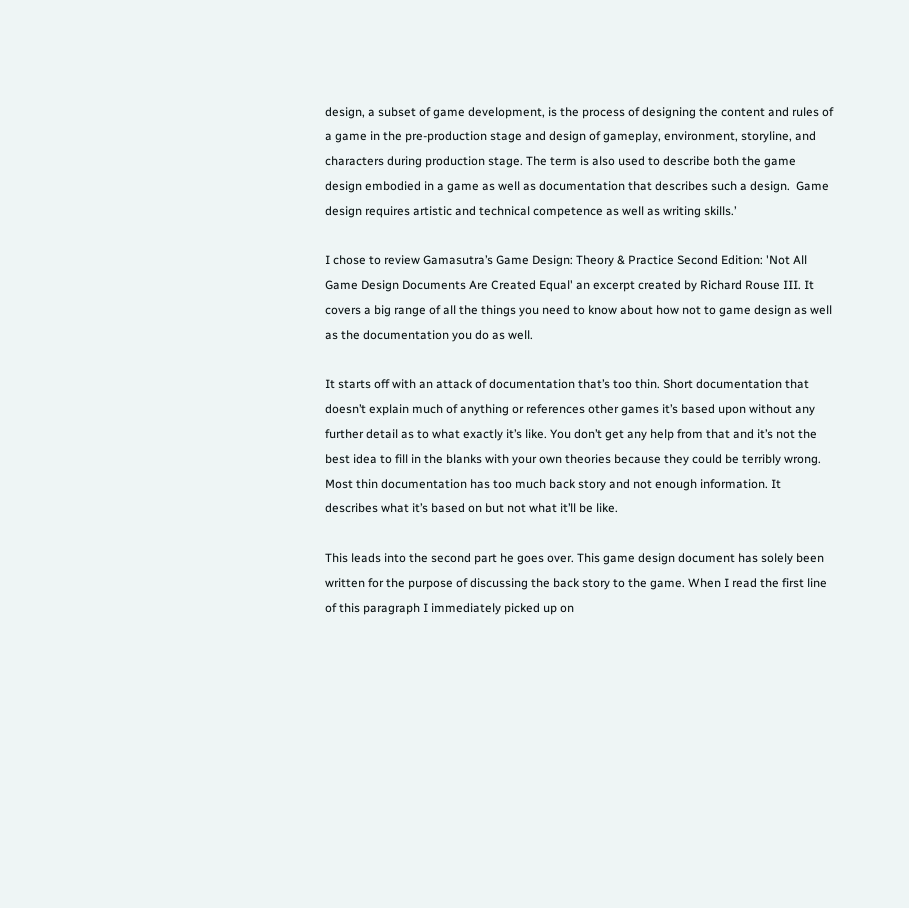design, a subset of game development, is the process of designing the content and rules of a game in the pre-production stage and design of gameplay, environment, storyline, and characters during production stage. The term is also used to describe both the game design embodied in a game as well as documentation that describes such a design.  Game design requires artistic and technical competence as well as writing skills.’

I chose to review Gamasutra’s Game Design: Theory & Practice Second Edition: 'Not All Game Design Documents Are Created Equal' an excerpt created by Richard Rouse III. It covers a big range of all the things you need to know about how not to game design as well as the documentation you do as well.

It starts off with an attack of documentation that’s too thin. Short documentation that doesn’t explain much of anything or references other games it’s based upon without any further detail as to what exactly it’s like. You don’t get any help from that and it’s not the best idea to fill in the blanks with your own theories because they could be terribly wrong.  Most thin documentation has too much back story and not enough information. It describes what it’s based on but not what it’ll be like.

This leads into the second part he goes over. This game design document has solely been written for the purpose of discussing the back story to the game. When I read the first line of this paragraph I immediately picked up on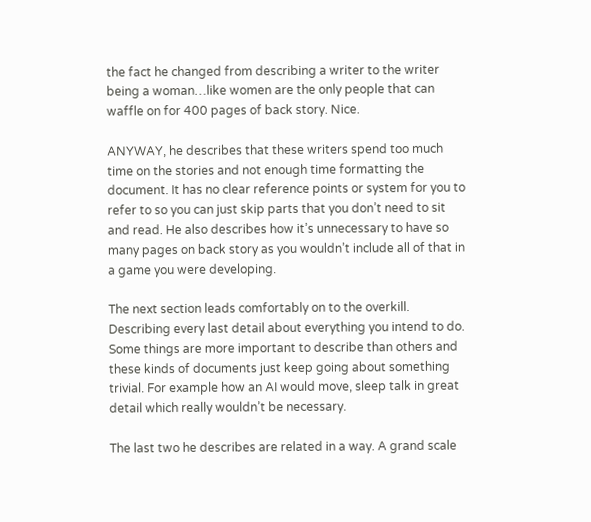the fact he changed from describing a writer to the writer being a woman…like women are the only people that can waffle on for 400 pages of back story. Nice.

ANYWAY, he describes that these writers spend too much time on the stories and not enough time formatting the document. It has no clear reference points or system for you to refer to so you can just skip parts that you don’t need to sit and read. He also describes how it’s unnecessary to have so many pages on back story as you wouldn’t include all of that in a game you were developing.

The next section leads comfortably on to the overkill. Describing every last detail about everything you intend to do. Some things are more important to describe than others and these kinds of documents just keep going about something trivial. For example how an AI would move, sleep talk in great detail which really wouldn’t be necessary.

The last two he describes are related in a way. A grand scale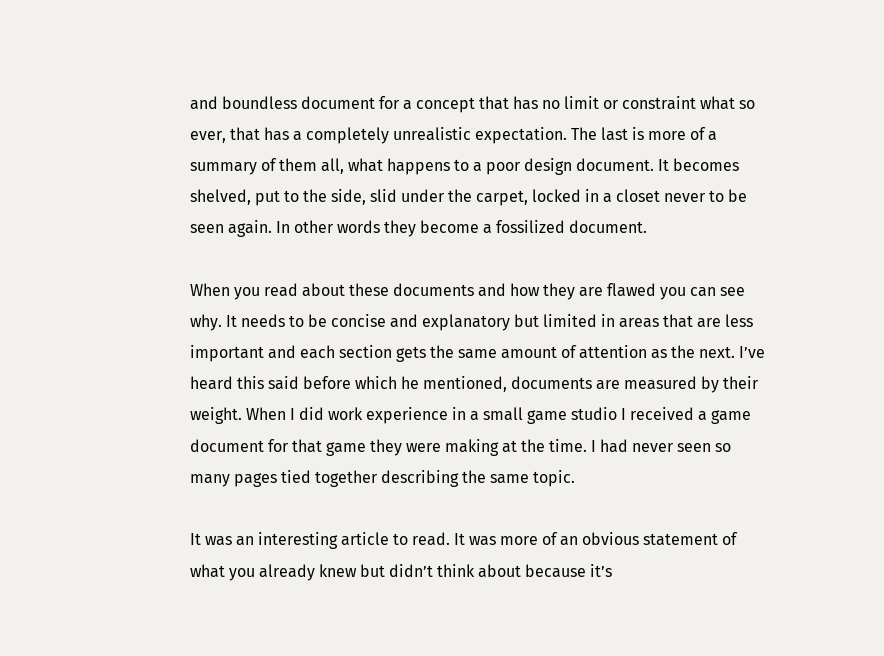and boundless document for a concept that has no limit or constraint what so ever, that has a completely unrealistic expectation. The last is more of a summary of them all, what happens to a poor design document. It becomes shelved, put to the side, slid under the carpet, locked in a closet never to be seen again. In other words they become a fossilized document.

When you read about these documents and how they are flawed you can see why. It needs to be concise and explanatory but limited in areas that are less important and each section gets the same amount of attention as the next. I’ve heard this said before which he mentioned, documents are measured by their weight. When I did work experience in a small game studio I received a game document for that game they were making at the time. I had never seen so many pages tied together describing the same topic.

It was an interesting article to read. It was more of an obvious statement of what you already knew but didn’t think about because it’s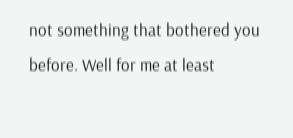not something that bothered you before. Well for me at least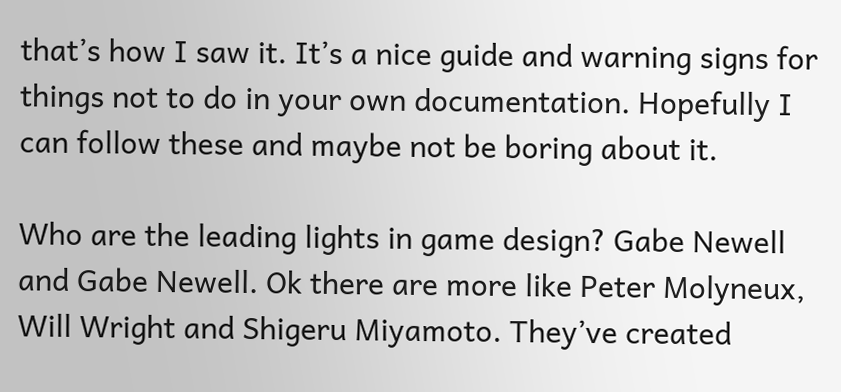that’s how I saw it. It’s a nice guide and warning signs for things not to do in your own documentation. Hopefully I can follow these and maybe not be boring about it.

Who are the leading lights in game design? Gabe Newell and Gabe Newell. Ok there are more like Peter Molyneux, Will Wright and Shigeru Miyamoto. They’ve created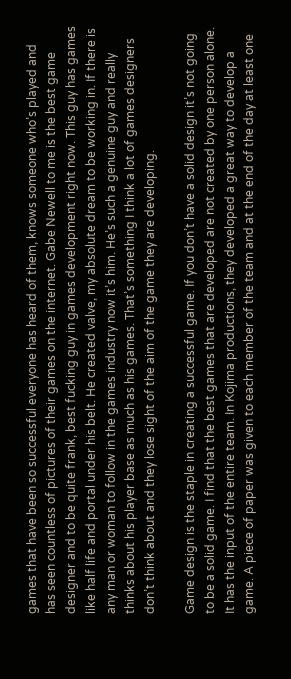games that have been so successful everyone has heard of them, knows someone who’s played and has seen countless of pictures of their games on the internet. Gabe Newell to me is the best game designer and to be quite frank, best fucking guy in games development right now. This guy has games like half life and portal under his belt. He created valve, my absolute dream to be working in. If there is any man or woman to follow in the games industry now it’s him. He’s such a genuine guy and really thinks about his player base as much as his games. That’s something I think a lot of games designers don’t think about and they lose sight of the aim of the game they are developing.

Game design is the staple in creating a successful game. If you don’t have a solid design it’s not going to be a solid game. I find that the best games that are developed are not created by one person alone. It has the input of the entire team. In Kojima productions, they developed a great way to develop a game. A piece of paper was given to each member of the team and at the end of the day at least one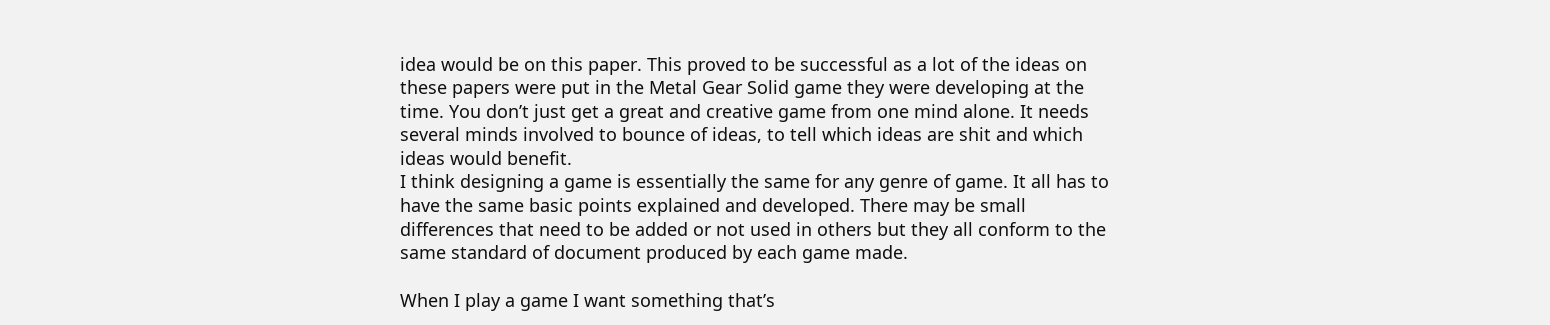idea would be on this paper. This proved to be successful as a lot of the ideas on these papers were put in the Metal Gear Solid game they were developing at the time. You don’t just get a great and creative game from one mind alone. It needs several minds involved to bounce of ideas, to tell which ideas are shit and which ideas would benefit.
I think designing a game is essentially the same for any genre of game. It all has to have the same basic points explained and developed. There may be small differences that need to be added or not used in others but they all conform to the same standard of document produced by each game made.

When I play a game I want something that’s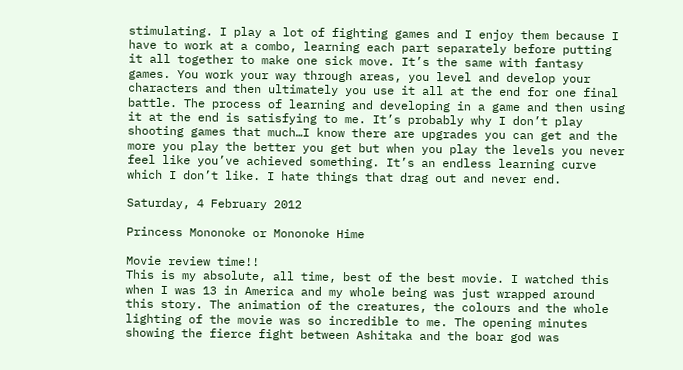stimulating. I play a lot of fighting games and I enjoy them because I have to work at a combo, learning each part separately before putting it all together to make one sick move. It’s the same with fantasy games. You work your way through areas, you level and develop your characters and then ultimately you use it all at the end for one final battle. The process of learning and developing in a game and then using it at the end is satisfying to me. It’s probably why I don’t play shooting games that much…I know there are upgrades you can get and the more you play the better you get but when you play the levels you never feel like you’ve achieved something. It’s an endless learning curve which I don’t like. I hate things that drag out and never end.

Saturday, 4 February 2012

Princess Mononoke or Mononoke Hime

Movie review time!!
This is my absolute, all time, best of the best movie. I watched this when I was 13 in America and my whole being was just wrapped around this story. The animation of the creatures, the colours and the whole lighting of the movie was so incredible to me. The opening minutes showing the fierce fight between Ashitaka and the boar god was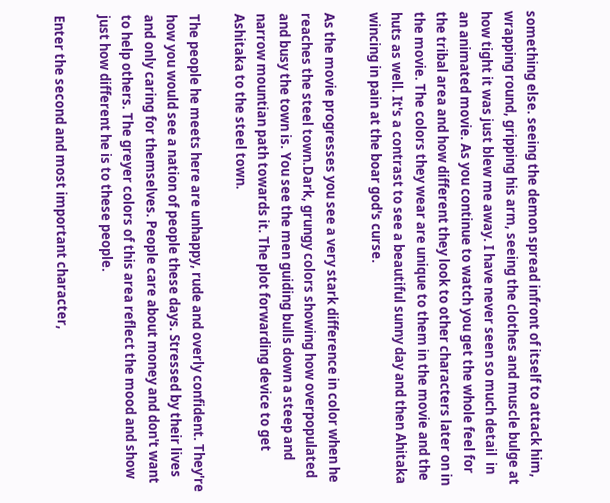something else. seeing the demon spread infront of itself to attack him, wrapping round, gripping his arm, seeing the clothes and muscle bulge at how tight it was just blew me away. I have never seen so much detail  in an animated movie. As you continue to watch you get the whole feel for the tribal area and how different they look to other characters later on in the movie. The colors they wear are unique to them in the movie and the huts as well. It's a contrast to see a beautiful sunny day and then Ahitaka wincing in pain at the boar god's curse.

As the movie progresses you see a very stark difference in color when he reaches the steel town.Dark, grungy colors showing how overpopulated and busy the town is. You see the men guiding bulls down a steep and narrow mountian path towards it. The plot forwarding device to get Ashitaka to the steel town.

The people he meets here are unhappy, rude and overly confident. They're how you would see a nation of people these days. Stressed by their lives and only caring for themselves. People care about money and don't want to help others. The greyer colors of this area reflect the mood and show just how different he is to these people.

Enter the second and most important character,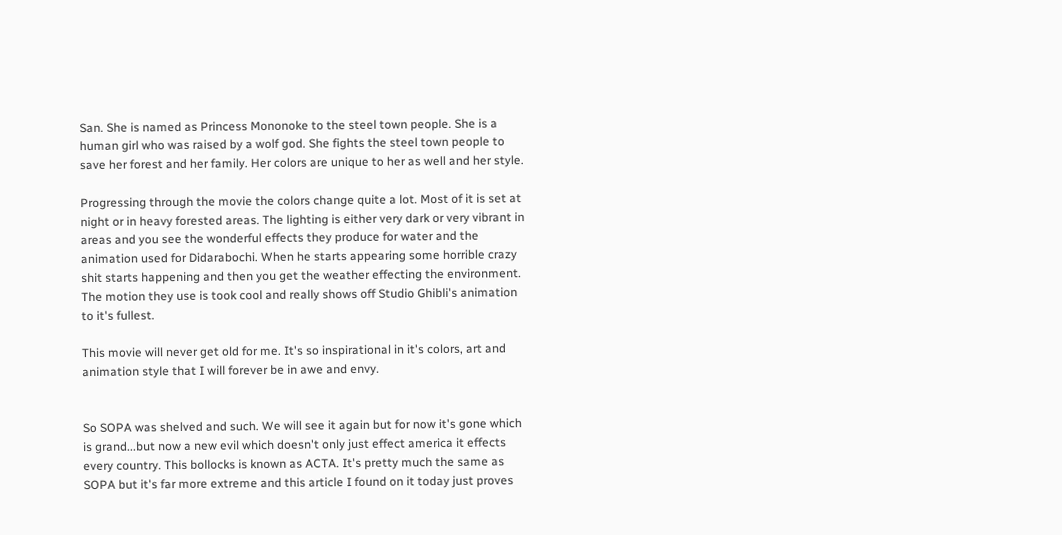San. She is named as Princess Mononoke to the steel town people. She is a human girl who was raised by a wolf god. She fights the steel town people to save her forest and her family. Her colors are unique to her as well and her style.

Progressing through the movie the colors change quite a lot. Most of it is set at night or in heavy forested areas. The lighting is either very dark or very vibrant in areas and you see the wonderful effects they produce for water and the animation used for Didarabochi. When he starts appearing some horrible crazy shit starts happening and then you get the weather effecting the environment. The motion they use is took cool and really shows off Studio Ghibli's animation to it's fullest.

This movie will never get old for me. It's so inspirational in it's colors, art and animation style that I will forever be in awe and envy.


So SOPA was shelved and such. We will see it again but for now it's gone which is grand...but now a new evil which doesn't only just effect america it effects every country. This bollocks is known as ACTA. It's pretty much the same as SOPA but it's far more extreme and this article I found on it today just proves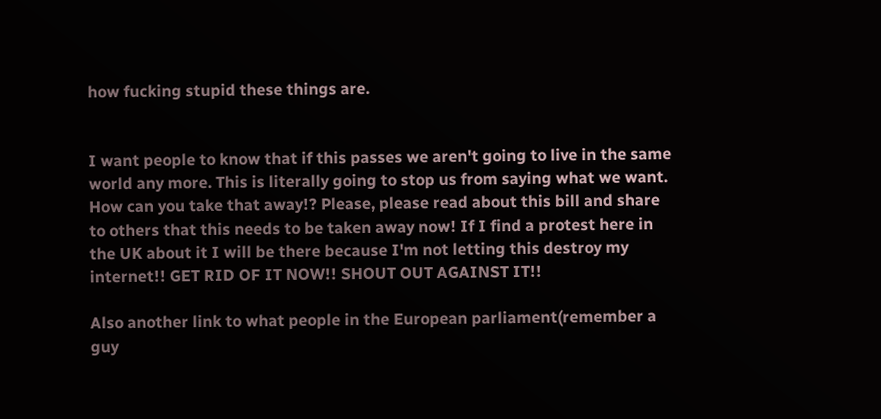how fucking stupid these things are.


I want people to know that if this passes we aren't going to live in the same world any more. This is literally going to stop us from saying what we want. How can you take that away!? Please, please read about this bill and share to others that this needs to be taken away now! If I find a protest here in the UK about it I will be there because I'm not letting this destroy my internet!! GET RID OF IT NOW!! SHOUT OUT AGAINST IT!!

Also another link to what people in the European parliament(remember a guy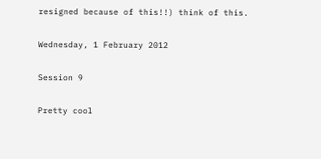resigned because of this!!) think of this.

Wednesday, 1 February 2012

Session 9

Pretty cool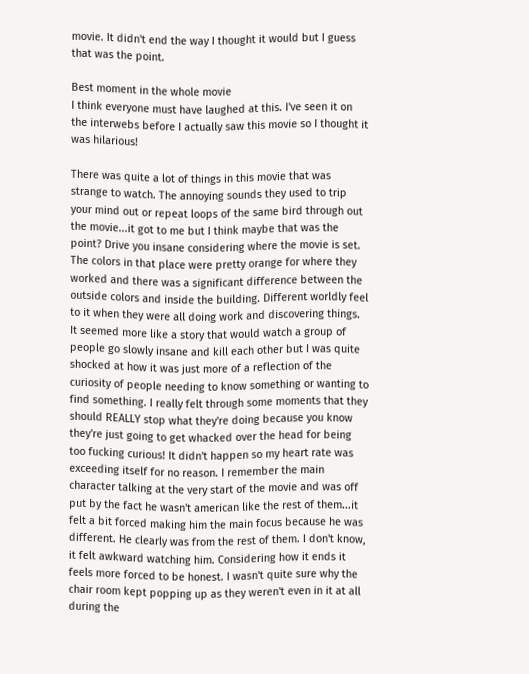movie. It didn't end the way I thought it would but I guess that was the point.

Best moment in the whole movie
I think everyone must have laughed at this. I've seen it on the interwebs before I actually saw this movie so I thought it was hilarious!

There was quite a lot of things in this movie that was strange to watch. The annoying sounds they used to trip your mind out or repeat loops of the same bird through out the movie...it got to me but I think maybe that was the point? Drive you insane considering where the movie is set. The colors in that place were pretty orange for where they worked and there was a significant difference between the outside colors and inside the building. Different worldly feel to it when they were all doing work and discovering things. It seemed more like a story that would watch a group of people go slowly insane and kill each other but I was quite shocked at how it was just more of a reflection of the curiosity of people needing to know something or wanting to find something. I really felt through some moments that they should REALLY stop what they're doing because you know they're just going to get whacked over the head for being too fucking curious! It didn't happen so my heart rate was exceeding itself for no reason. I remember the main character talking at the very start of the movie and was off put by the fact he wasn't american like the rest of them...it felt a bit forced making him the main focus because he was different. He clearly was from the rest of them. I don't know, it felt awkward watching him. Considering how it ends it feels more forced to be honest. I wasn't quite sure why the chair room kept popping up as they weren't even in it at all during the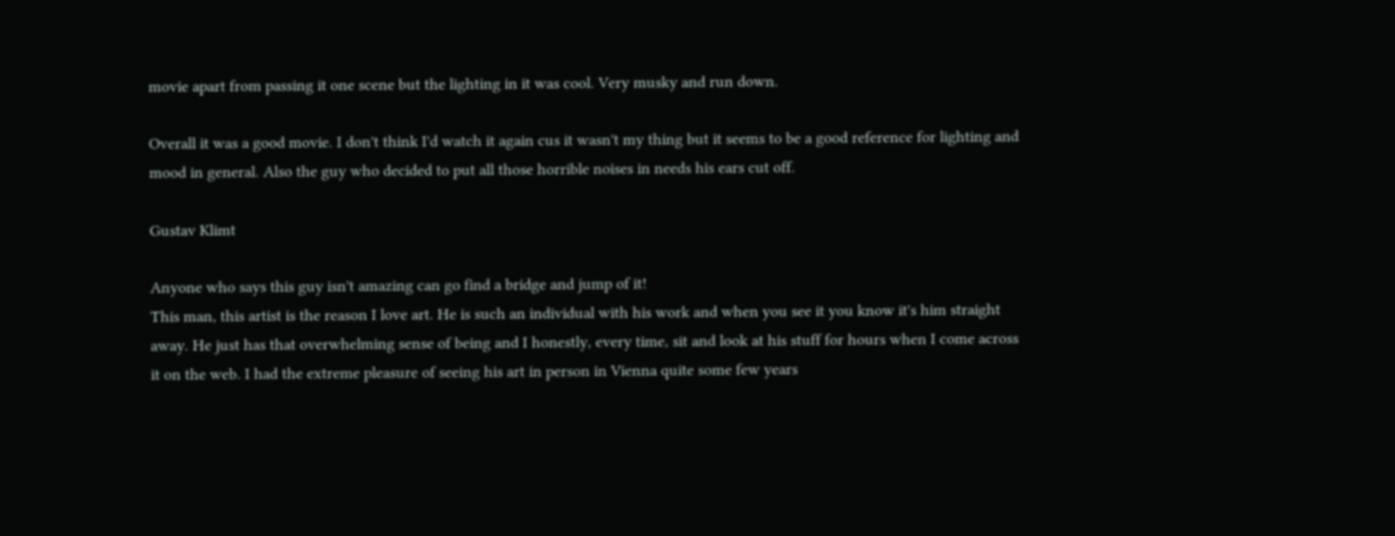movie apart from passing it one scene but the lighting in it was cool. Very musky and run down.

Overall it was a good movie. I don't think I'd watch it again cus it wasn't my thing but it seems to be a good reference for lighting and mood in general. Also the guy who decided to put all those horrible noises in needs his ears cut off.

Gustav Klimt

Anyone who says this guy isn't amazing can go find a bridge and jump of it!
This man, this artist is the reason I love art. He is such an individual with his work and when you see it you know it's him straight away. He just has that overwhelming sense of being and I honestly, every time, sit and look at his stuff for hours when I come across it on the web. I had the extreme pleasure of seeing his art in person in Vienna quite some few years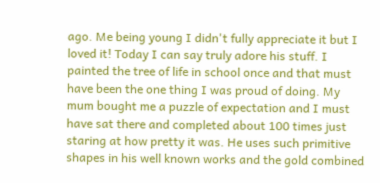ago. Me being young I didn't fully appreciate it but I loved it! Today I can say truly adore his stuff. I painted the tree of life in school once and that must have been the one thing I was proud of doing. My mum bought me a puzzle of expectation and I must have sat there and completed about 100 times just staring at how pretty it was. He uses such primitive shapes in his well known works and the gold combined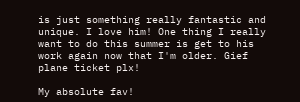is just something really fantastic and unique. I love him! One thing I really want to do this summer is get to his work again now that I'm older. Gief plane ticket plx!

My absolute fav!